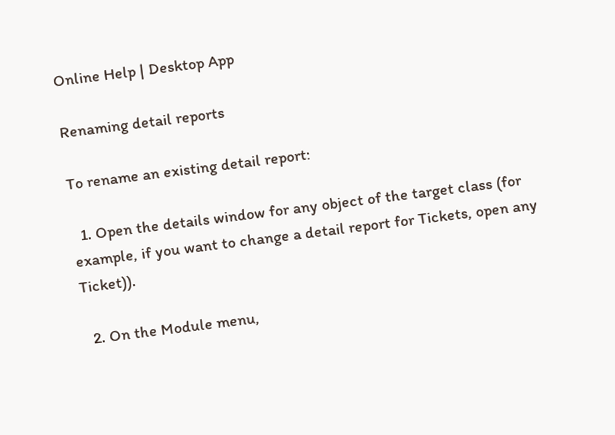Online Help | Desktop App

Renaming detail reports

To rename an existing detail report:

  1. Open the details window for any object of the target class (for example, if you want to change a detail report for Tickets, open any Ticket)).

  2. On the Module menu,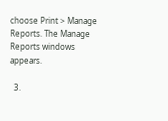choose Print > Manage Reports. The Manage Reports windows appears.

  3.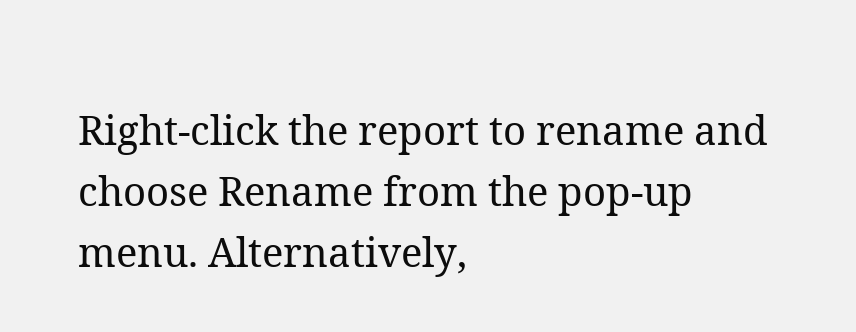Right-click the report to rename and choose Rename from the pop-up menu. Alternatively,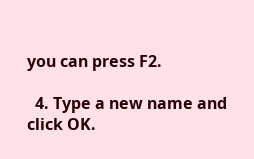you can press F2.

  4. Type a new name and click OK.